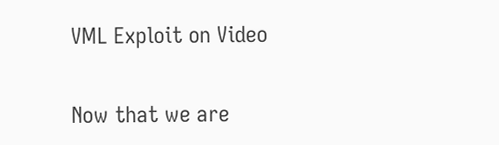VML Exploit on Video

Now that we are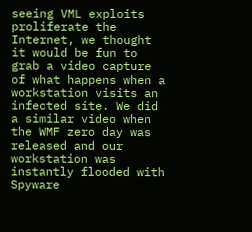seeing VML exploits proliferate the Internet, we thought it would be fun to grab a video capture of what happens when a workstation visits an infected site. We did a similar video when the WMF zero day was released and our workstation was instantly flooded with Spyware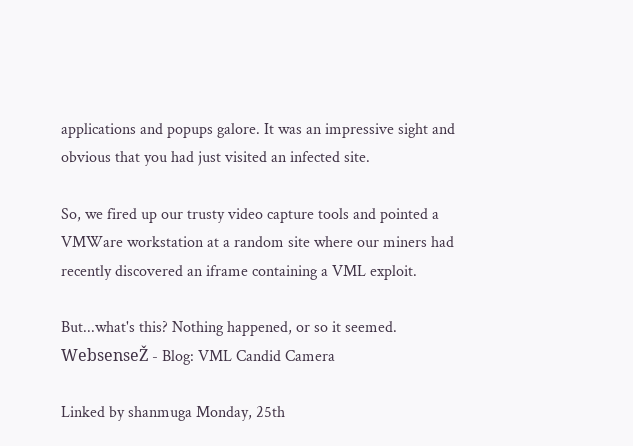applications and popups galore. It was an impressive sight and obvious that you had just visited an infected site.

So, we fired up our trusty video capture tools and pointed a VMWare workstation at a random site where our miners had recently discovered an iframe containing a VML exploit.

But...what's this? Nothing happened, or so it seemed. WebsenseŽ - Blog: VML Candid Camera

Linked by shanmuga Monday, 25th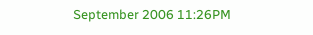September 2006 11:26PM